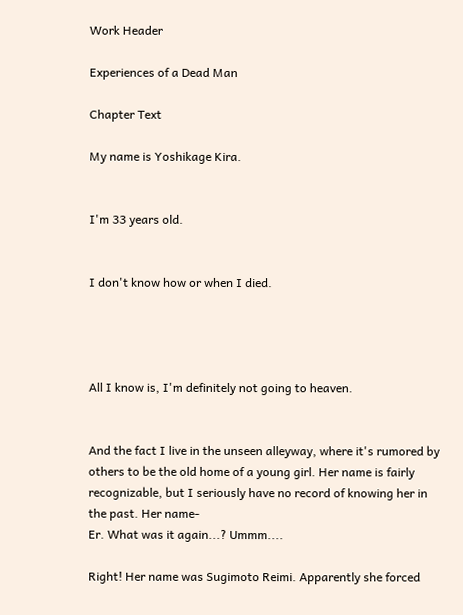Work Header

Experiences of a Dead Man

Chapter Text

My name is Yoshikage Kira.


I'm 33 years old.


I don't know how or when I died.




All I know is, I'm definitely not going to heaven.


And the fact I live in the unseen alleyway, where it's rumored by others to be the old home of a young girl. Her name is fairly recognizable, but I seriously have no record of knowing her in the past. Her name-
Er. What was it again...? Ummm....

Right! Her name was Sugimoto Reimi. Apparently she forced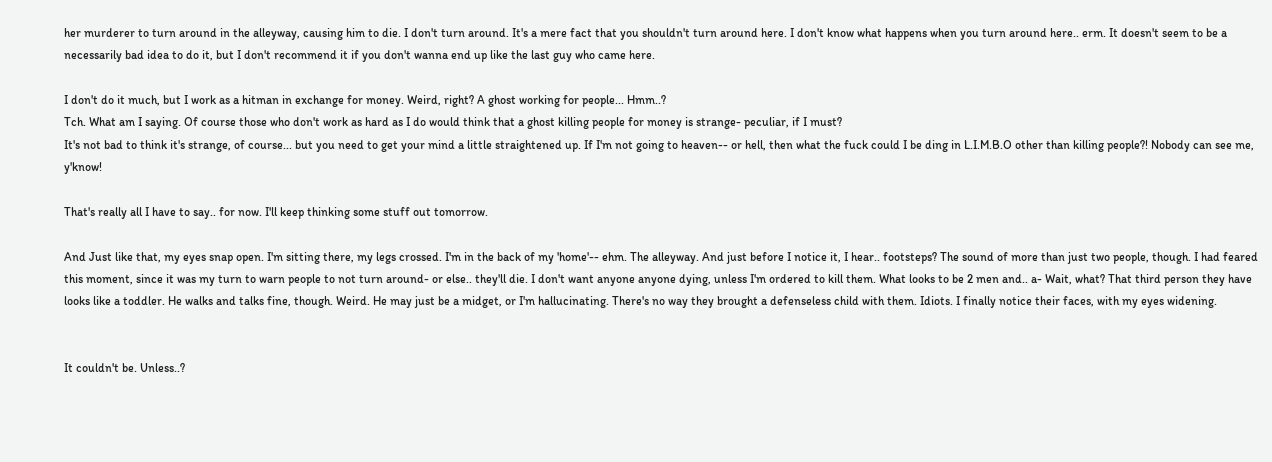her murderer to turn around in the alleyway, causing him to die. I don't turn around. It's a mere fact that you shouldn't turn around here. I don't know what happens when you turn around here.. erm. It doesn't seem to be a necessarily bad idea to do it, but I don't recommend it if you don't wanna end up like the last guy who came here.

I don't do it much, but I work as a hitman in exchange for money. Weird, right? A ghost working for people... Hmm..?
Tch. What am I saying. Of course those who don't work as hard as I do would think that a ghost killing people for money is strange- peculiar, if I must?
It's not bad to think it's strange, of course... but you need to get your mind a little straightened up. If I'm not going to heaven-- or hell, then what the fuck could I be ding in L.I.M.B.O other than killing people?! Nobody can see me, y'know!

That's really all I have to say.. for now. I'll keep thinking some stuff out tomorrow.

And Just like that, my eyes snap open. I'm sitting there, my legs crossed. I'm in the back of my 'home'-- ehm. The alleyway. And just before I notice it, I hear.. footsteps? The sound of more than just two people, though. I had feared this moment, since it was my turn to warn people to not turn around- or else.. they'll die. I don't want anyone anyone dying, unless I'm ordered to kill them. What looks to be 2 men and.. a- Wait, what? That third person they have looks like a toddler. He walks and talks fine, though. Weird. He may just be a midget, or I'm hallucinating. There's no way they brought a defenseless child with them. Idiots. I finally notice their faces, with my eyes widening.


It couldn't be. Unless..?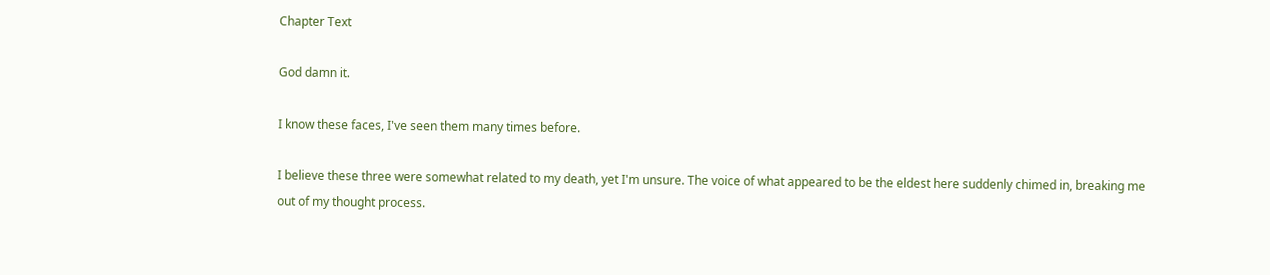Chapter Text

God damn it.

I know these faces, I've seen them many times before.

I believe these three were somewhat related to my death, yet I'm unsure. The voice of what appeared to be the eldest here suddenly chimed in, breaking me out of my thought process.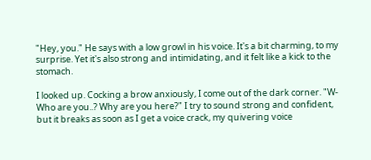"Hey, you." He says with a low growl in his voice. It's a bit charming, to my surprise. Yet it's also strong and intimidating, and it felt like a kick to the stomach.

I looked up. Cocking a brow anxiously, I come out of the dark corner. "W-Who are you..? Why are you here?" I try to sound strong and confident, but it breaks as soon as I get a voice crack, my quivering voice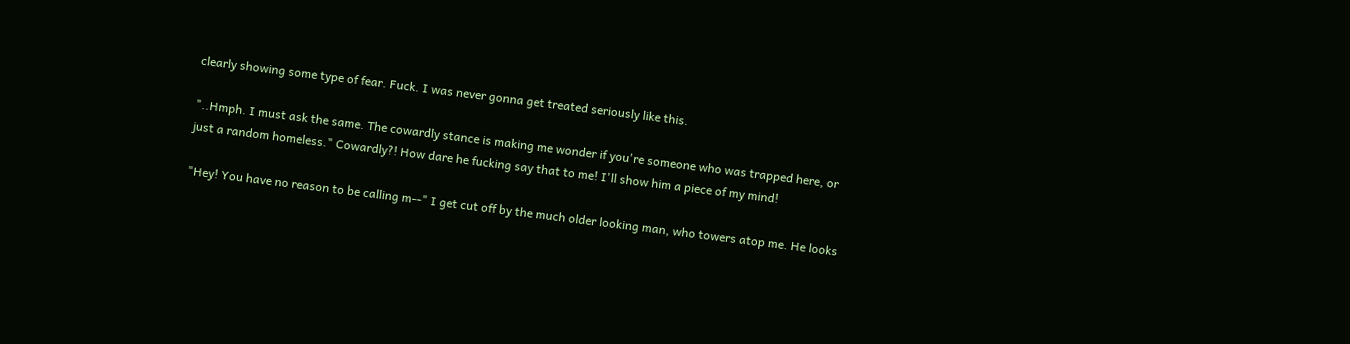clearly showing some type of fear. Fuck. I was never gonna get treated seriously like this.

"..Hmph. I must ask the same. The cowardly stance is making me wonder if you're someone who was trapped here, or just a random homeless." Cowardly?! How dare he fucking say that to me! I'll show him a piece of my mind!

"Hey! You have no reason to be calling m--" I get cut off by the much older looking man, who towers atop me. He looks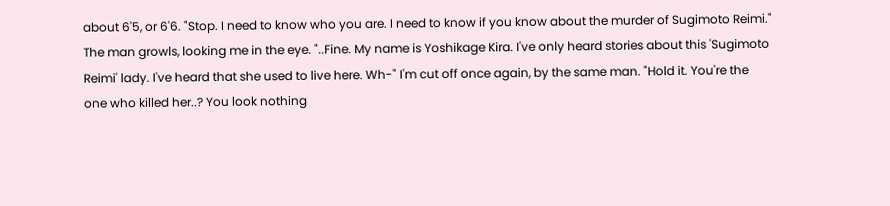about 6'5, or 6'6. "Stop. I need to know who you are. I need to know if you know about the murder of Sugimoto Reimi." The man growls, looking me in the eye. "..Fine. My name is Yoshikage Kira. I've only heard stories about this 'Sugimoto Reimi' lady. I've heard that she used to live here. Wh-" I'm cut off once again, by the same man. "Hold it. You're the one who killed her..? You look nothing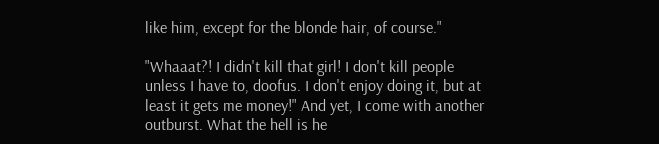like him, except for the blonde hair, of course."

"Whaaat?! I didn't kill that girl! I don't kill people unless I have to, doofus. I don't enjoy doing it, but at least it gets me money!" And yet, I come with another outburst. What the hell is he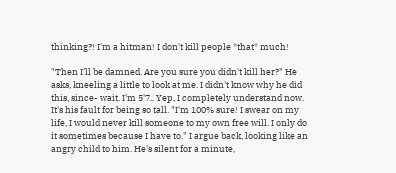thinking?! I'm a hitman! I don't kill people *that* much!

"Then I'll be damned. Are you sure you didn't kill her?" He asks, kneeling a little to look at me. I didn't know why he did this, since- wait. I'm 5'7.. Yep, I completely understand now. It's his fault for being so tall. "I'm 100% sure! I swear on my life, I would never kill someone to my own free will. I only do it sometimes because I have to." I argue back, looking like an angry child to him. He's silent for a minute,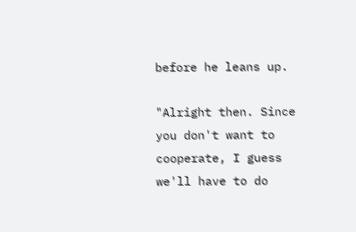before he leans up.

"Alright then. Since you don't want to cooperate, I guess we'll have to do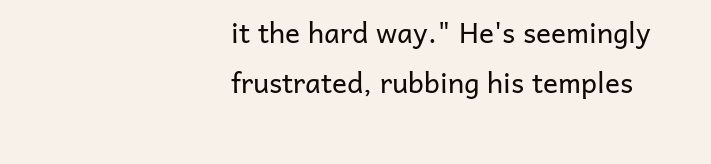it the hard way." He's seemingly frustrated, rubbing his temples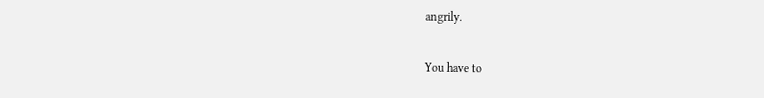angrily.

You have to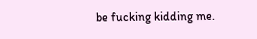be fucking kidding me.